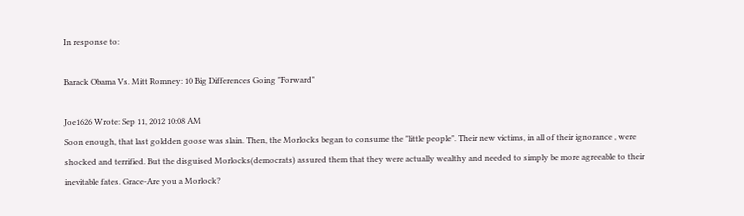In response to:

Barack Obama Vs. Mitt Romney: 10 Big Differences Going "Forward"

Joe1626 Wrote: Sep 11, 2012 10:08 AM
Soon enough, that last goldden goose was slain. Then, the Morlocks began to consume the "little people". Their new victims, in all of their ignorance , were shocked and terrified. But the disguised Morlocks(democrats) assured them that they were actually wealthy and needed to simply be more agreeable to their inevitable fates. Grace-Are you a Morlock?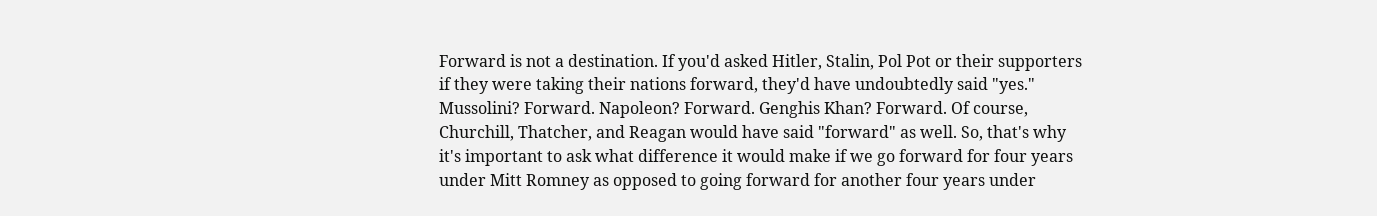Forward is not a destination. If you'd asked Hitler, Stalin, Pol Pot or their supporters if they were taking their nations forward, they'd have undoubtedly said "yes." Mussolini? Forward. Napoleon? Forward. Genghis Khan? Forward. Of course, Churchill, Thatcher, and Reagan would have said "forward" as well. So, that's why it's important to ask what difference it would make if we go forward for four years under Mitt Romney as opposed to going forward for another four years under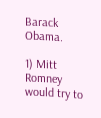Barack Obama.

1) Mitt Romney would try to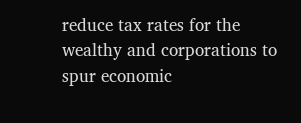reduce tax rates for the wealthy and corporations to spur economic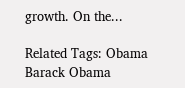growth. On the...

Related Tags: Obama Barack Obama